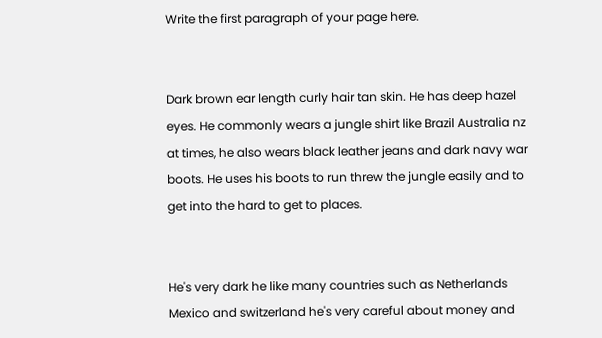Write the first paragraph of your page here.


Dark brown ear length curly hair tan skin. He has deep hazel eyes. He commonly wears a jungle shirt like Brazil Australia nz at times, he also wears black leather jeans and dark navy war boots. He uses his boots to run threw the jungle easily and to get into the hard to get to places.


He's very dark he like many countries such as Netherlands Mexico and switzerland he's very careful about money and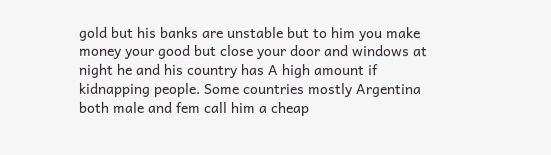gold but his banks are unstable but to him you make money your good but close your door and windows at night he and his country has A high amount if kidnapping people. Some countries mostly Argentina both male and fem call him a cheap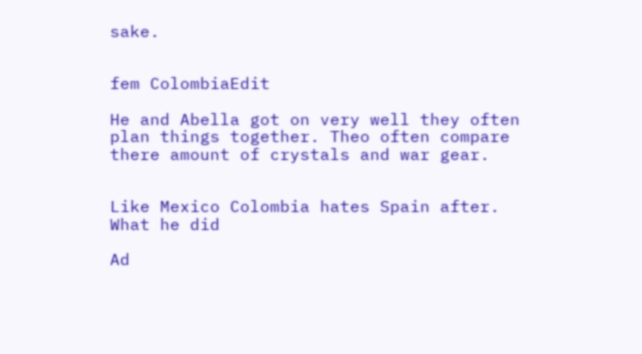sake.


fem ColombiaEdit

He and Abella got on very well they often plan things together. Theo often compare there amount of crystals and war gear.


Like Mexico Colombia hates Spain after. What he did

Ad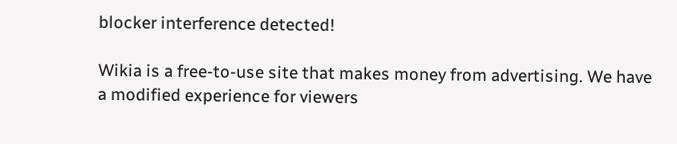blocker interference detected!

Wikia is a free-to-use site that makes money from advertising. We have a modified experience for viewers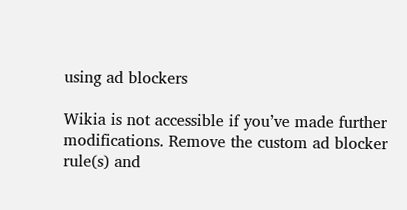using ad blockers

Wikia is not accessible if you’ve made further modifications. Remove the custom ad blocker rule(s) and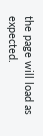the page will load as expected.